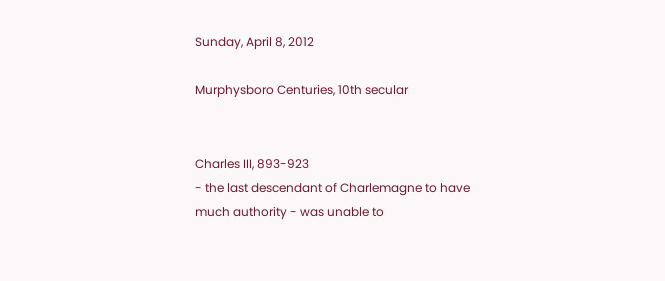Sunday, April 8, 2012

Murphysboro Centuries, 10th secular


Charles III, 893-923
- the last descendant of Charlemagne to have much authority - was unable to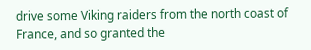drive some Viking raiders from the north coast of France, and so granted the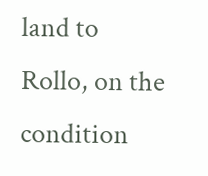land to Rollo, on the condition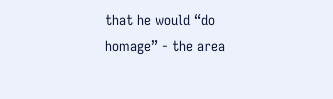that he would “do homage” - the area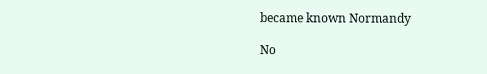became known Normandy

No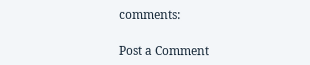comments:

Post a Comment